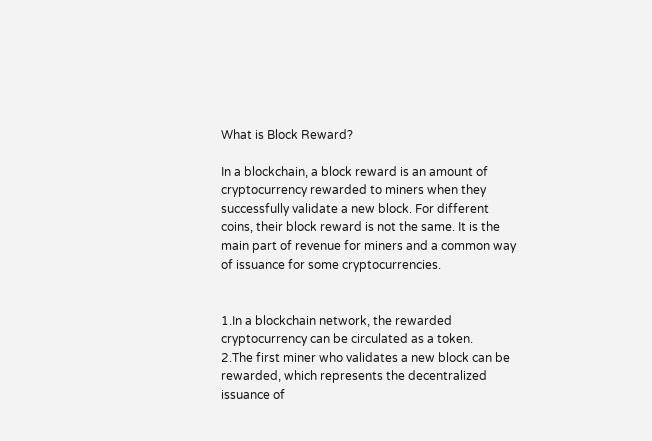What is Block Reward?

In a blockchain, a block reward is an amount of cryptocurrency rewarded to miners when they successfully validate a new block. For different coins, their block reward is not the same. It is the main part of revenue for miners and a common way of issuance for some cryptocurrencies.


1.In a blockchain network, the rewarded cryptocurrency can be circulated as a token.
2.The first miner who validates a new block can be rewarded, which represents the decentralized issuance of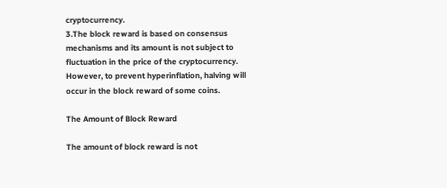cryptocurrency.
3.The block reward is based on consensus mechanisms and its amount is not subject to fluctuation in the price of the cryptocurrency. However, to prevent hyperinflation, halving will occur in the block reward of some coins.

The Amount of Block Reward

The amount of block reward is not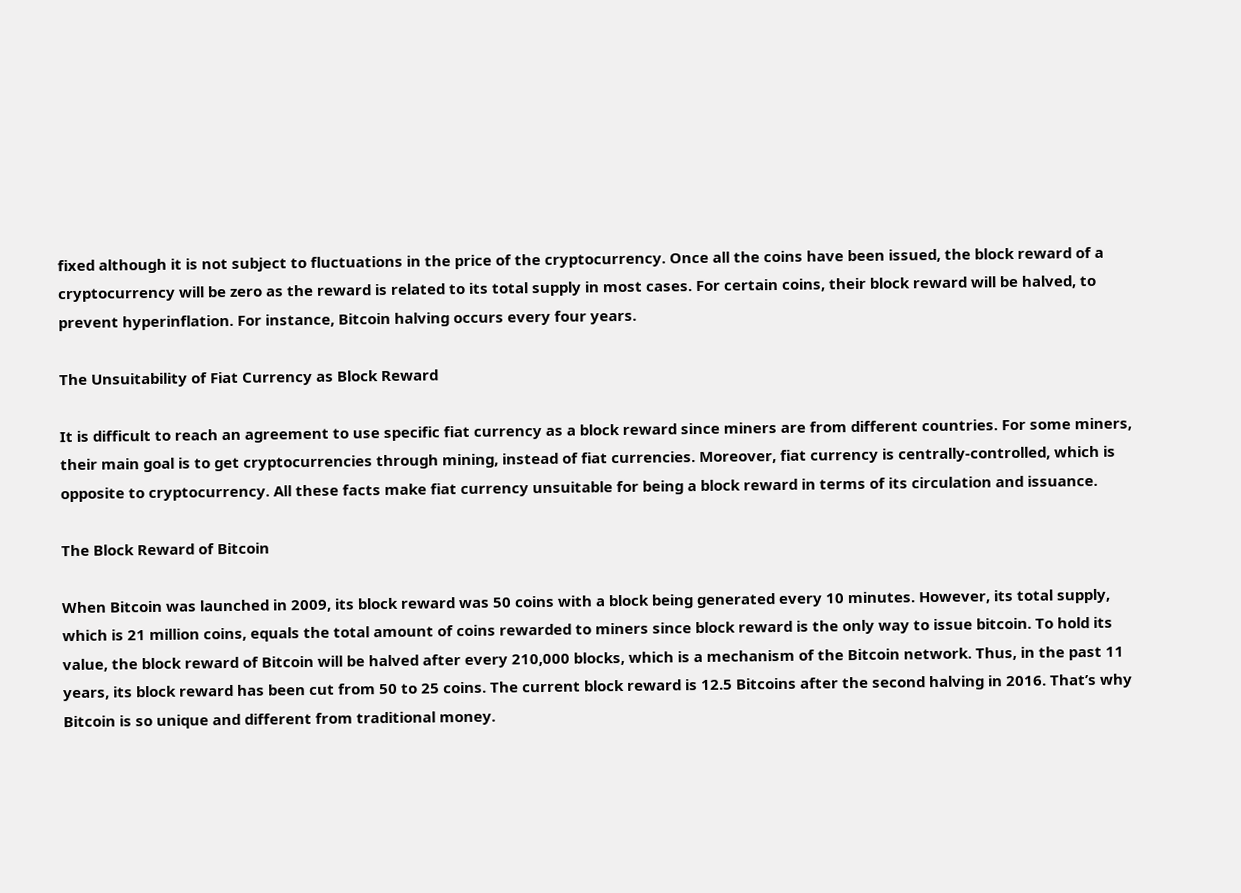fixed although it is not subject to fluctuations in the price of the cryptocurrency. Once all the coins have been issued, the block reward of a cryptocurrency will be zero as the reward is related to its total supply in most cases. For certain coins, their block reward will be halved, to prevent hyperinflation. For instance, Bitcoin halving occurs every four years.

The Unsuitability of Fiat Currency as Block Reward

It is difficult to reach an agreement to use specific fiat currency as a block reward since miners are from different countries. For some miners, their main goal is to get cryptocurrencies through mining, instead of fiat currencies. Moreover, fiat currency is centrally-controlled, which is opposite to cryptocurrency. All these facts make fiat currency unsuitable for being a block reward in terms of its circulation and issuance.

The Block Reward of Bitcoin

When Bitcoin was launched in 2009, its block reward was 50 coins with a block being generated every 10 minutes. However, its total supply, which is 21 million coins, equals the total amount of coins rewarded to miners since block reward is the only way to issue bitcoin. To hold its value, the block reward of Bitcoin will be halved after every 210,000 blocks, which is a mechanism of the Bitcoin network. Thus, in the past 11 years, its block reward has been cut from 50 to 25 coins. The current block reward is 12.5 Bitcoins after the second halving in 2016. That’s why Bitcoin is so unique and different from traditional money.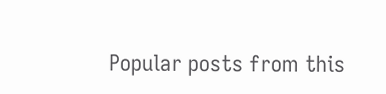Popular posts from this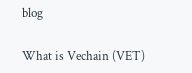blog

What is Vechain (VET)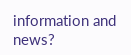information and news?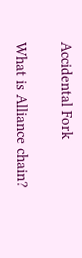Accidental Fork

What is Alliance chain?